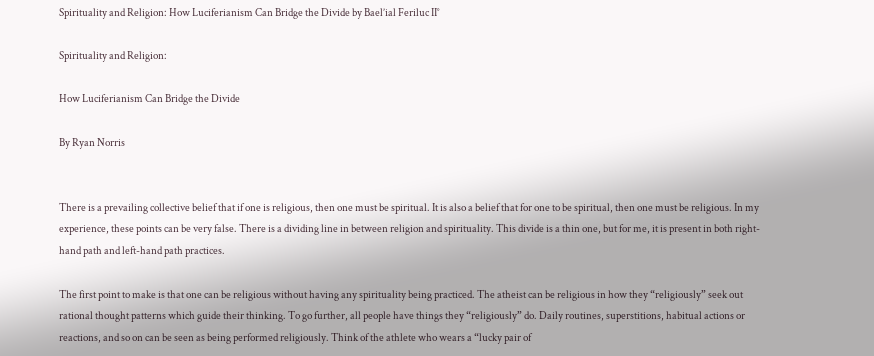Spirituality and Religion: How Luciferianism Can Bridge the Divide by Bael’ial Feriluc II°

Spirituality and Religion:

How Luciferianism Can Bridge the Divide

By Ryan Norris


There is a prevailing collective belief that if one is religious, then one must be spiritual. It is also a belief that for one to be spiritual, then one must be religious. In my experience, these points can be very false. There is a dividing line in between religion and spirituality. This divide is a thin one, but for me, it is present in both right-hand path and left-hand path practices.

The first point to make is that one can be religious without having any spirituality being practiced. The atheist can be religious in how they “religiously” seek out rational thought patterns which guide their thinking. To go further, all people have things they “religiously” do. Daily routines, superstitions, habitual actions or reactions, and so on can be seen as being performed religiously. Think of the athlete who wears a “lucky pair of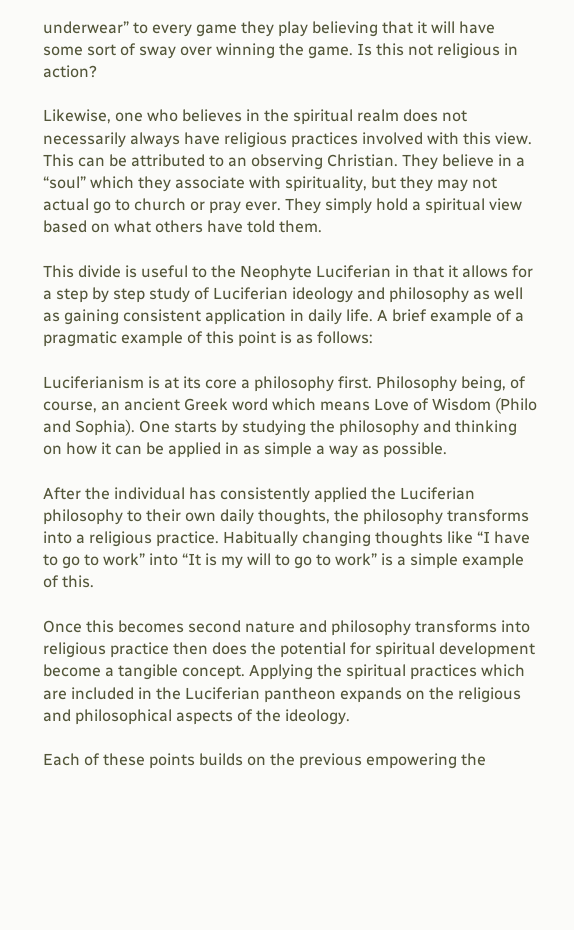underwear” to every game they play believing that it will have some sort of sway over winning the game. Is this not religious in action?

Likewise, one who believes in the spiritual realm does not necessarily always have religious practices involved with this view. This can be attributed to an observing Christian. They believe in a “soul” which they associate with spirituality, but they may not actual go to church or pray ever. They simply hold a spiritual view based on what others have told them.

This divide is useful to the Neophyte Luciferian in that it allows for a step by step study of Luciferian ideology and philosophy as well as gaining consistent application in daily life. A brief example of a pragmatic example of this point is as follows:

Luciferianism is at its core a philosophy first. Philosophy being, of course, an ancient Greek word which means Love of Wisdom (Philo and Sophia). One starts by studying the philosophy and thinking on how it can be applied in as simple a way as possible.

After the individual has consistently applied the Luciferian philosophy to their own daily thoughts, the philosophy transforms into a religious practice. Habitually changing thoughts like “I have to go to work” into “It is my will to go to work” is a simple example of this.

Once this becomes second nature and philosophy transforms into religious practice then does the potential for spiritual development become a tangible concept. Applying the spiritual practices which are included in the Luciferian pantheon expands on the religious and philosophical aspects of the ideology.

Each of these points builds on the previous empowering the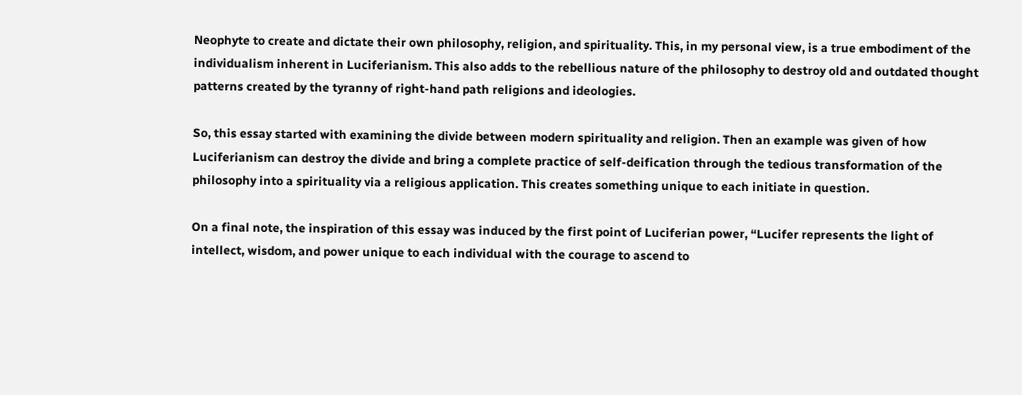Neophyte to create and dictate their own philosophy, religion, and spirituality. This, in my personal view, is a true embodiment of the individualism inherent in Luciferianism. This also adds to the rebellious nature of the philosophy to destroy old and outdated thought patterns created by the tyranny of right-hand path religions and ideologies.

So, this essay started with examining the divide between modern spirituality and religion. Then an example was given of how Luciferianism can destroy the divide and bring a complete practice of self-deification through the tedious transformation of the philosophy into a spirituality via a religious application. This creates something unique to each initiate in question.

On a final note, the inspiration of this essay was induced by the first point of Luciferian power, “Lucifer represents the light of intellect, wisdom, and power unique to each individual with the courage to ascend to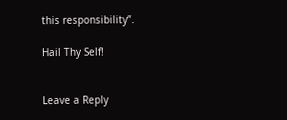this responsibility”.

Hail Thy Self!


Leave a Reply